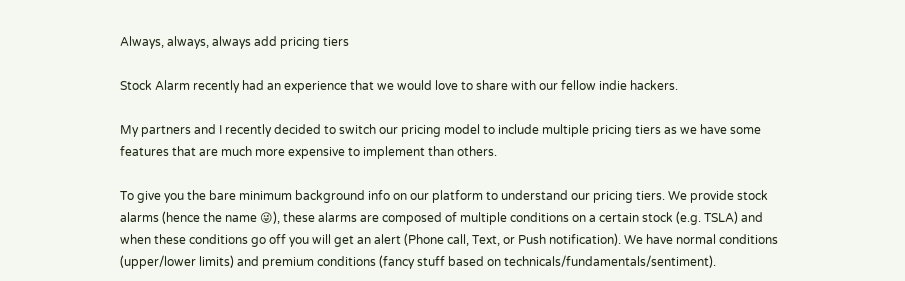Always, always, always add pricing tiers

Stock Alarm recently had an experience that we would love to share with our fellow indie hackers.

My partners and I recently decided to switch our pricing model to include multiple pricing tiers as we have some features that are much more expensive to implement than others.

To give you the bare minimum background info on our platform to understand our pricing tiers. We provide stock alarms (hence the name 😜), these alarms are composed of multiple conditions on a certain stock (e.g. TSLA) and when these conditions go off you will get an alert (Phone call, Text, or Push notification). We have normal conditions (upper/lower limits) and premium conditions (fancy stuff based on technicals/fundamentals/sentiment).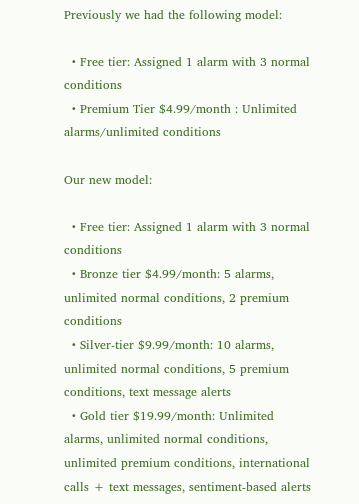Previously we had the following model:

  • Free tier: Assigned 1 alarm with 3 normal conditions
  • Premium Tier $4.99/month : Unlimited alarms/unlimited conditions

Our new model:

  • Free tier: Assigned 1 alarm with 3 normal conditions
  • Bronze tier $4.99/month: 5 alarms, unlimited normal conditions, 2 premium conditions
  • Silver-tier $9.99/month: 10 alarms, unlimited normal conditions, 5 premium conditions, text message alerts
  • Gold tier $19.99/month: Unlimited alarms, unlimited normal conditions, unlimited premium conditions, international calls + text messages, sentiment-based alerts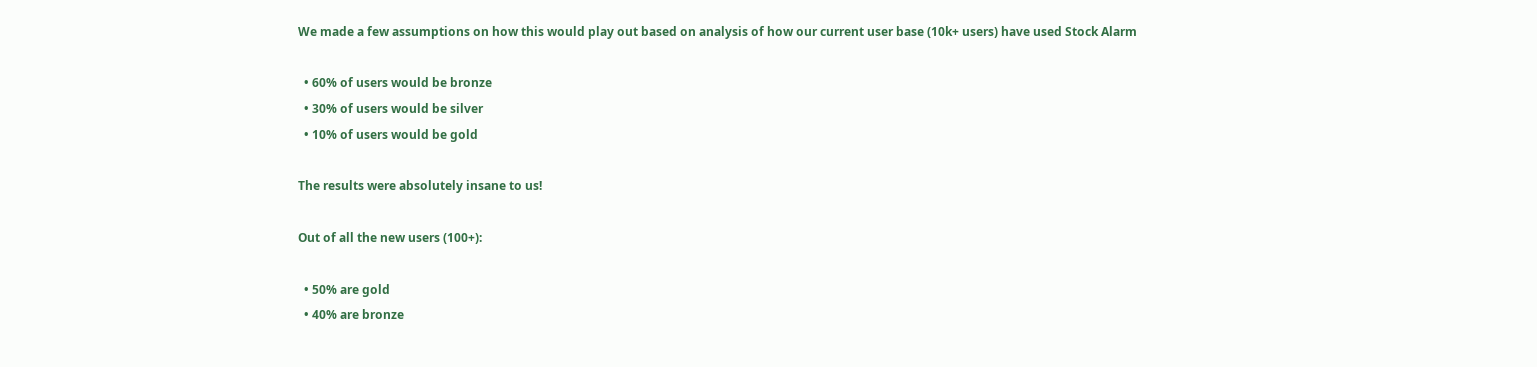We made a few assumptions on how this would play out based on analysis of how our current user base (10k+ users) have used Stock Alarm

  • 60% of users would be bronze
  • 30% of users would be silver
  • 10% of users would be gold

The results were absolutely insane to us!

Out of all the new users (100+):

  • 50% are gold
  • 40% are bronze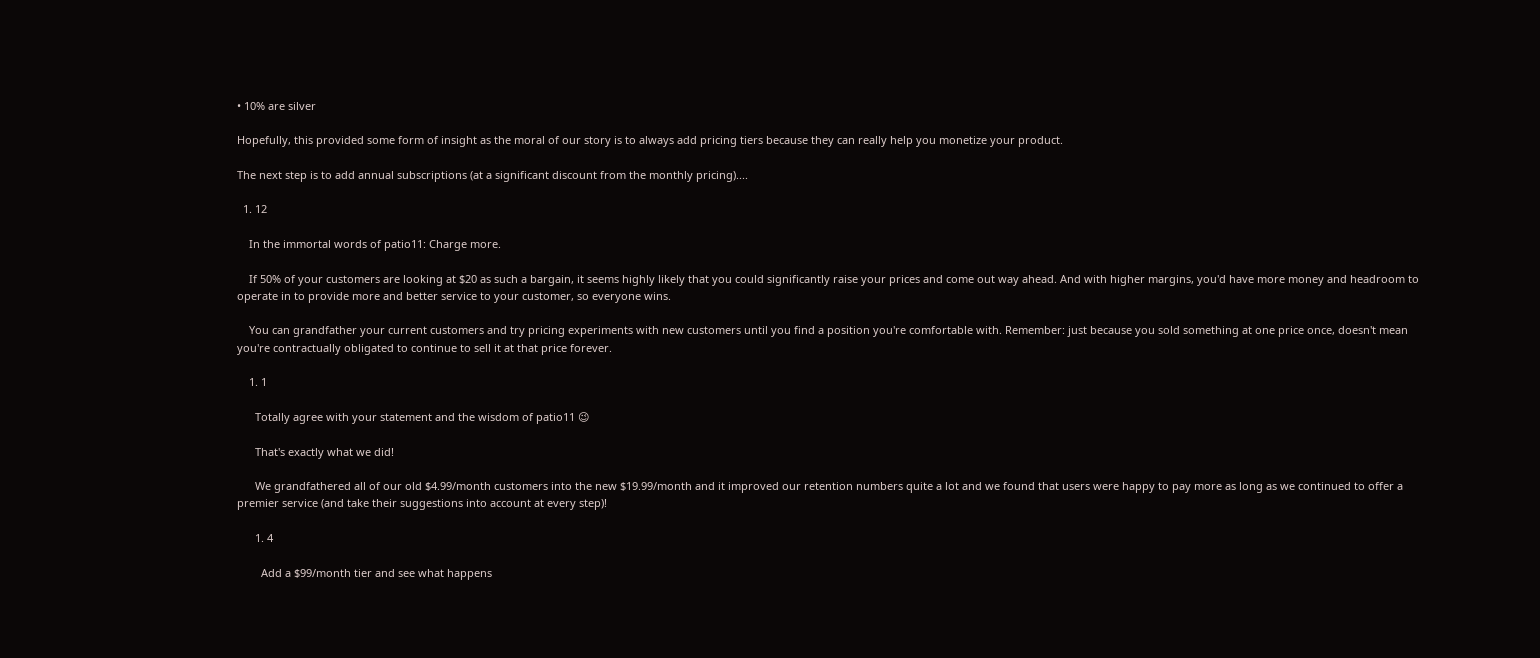• 10% are silver

Hopefully, this provided some form of insight as the moral of our story is to always add pricing tiers because they can really help you monetize your product.

The next step is to add annual subscriptions (at a significant discount from the monthly pricing)....

  1. 12

    In the immortal words of patio11: Charge more.

    If 50% of your customers are looking at $20 as such a bargain, it seems highly likely that you could significantly raise your prices and come out way ahead. And with higher margins, you'd have more money and headroom to operate in to provide more and better service to your customer, so everyone wins.

    You can grandfather your current customers and try pricing experiments with new customers until you find a position you're comfortable with. Remember: just because you sold something at one price once, doesn't mean you're contractually obligated to continue to sell it at that price forever.

    1. 1

      Totally agree with your statement and the wisdom of patio11 😉

      That's exactly what we did!

      We grandfathered all of our old $4.99/month customers into the new $19.99/month and it improved our retention numbers quite a lot and we found that users were happy to pay more as long as we continued to offer a premier service (and take their suggestions into account at every step)!

      1. 4

        Add a $99/month tier and see what happens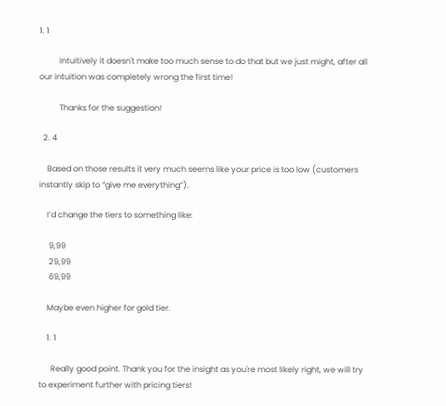1. 1

          Intuitively it doesn't make too much sense to do that but we just might, after all our intuition was completely wrong the first time!

          Thanks for the suggestion!

  2. 4

    Based on those results it very much seems like your price is too low (customers instantly skip to “give me everything”).

    I’d change the tiers to something like:

     9,99
     29,99
     69,99

    Maybe even higher for gold tier.

    1. 1

      Really good point. Thank you for the insight as you're most likely right, we will try to experiment further with pricing tiers!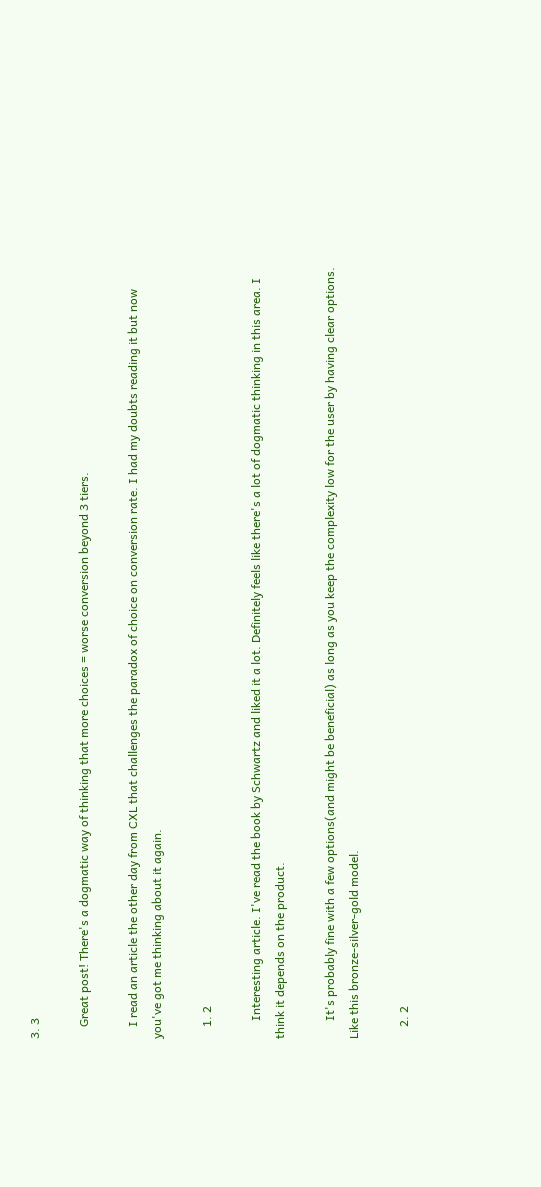3. 3

    Great post! There's a dogmatic way of thinking that more choices = worse conversion beyond 3 tiers.

    I read an article the other day from CXL that challenges the paradox of choice on conversion rate. I had my doubts reading it but now you've got me thinking about it again.

    1. 2

      Interesting article. I've read the book by Schwartz and liked it a lot. Definitely feels like there's a lot of dogmatic thinking in this area. I think it depends on the product.

      It's probably fine with a few options(and might be beneficial) as long as you keep the complexity low for the user by having clear options. Like this bronze-silver-gold model.

    2. 2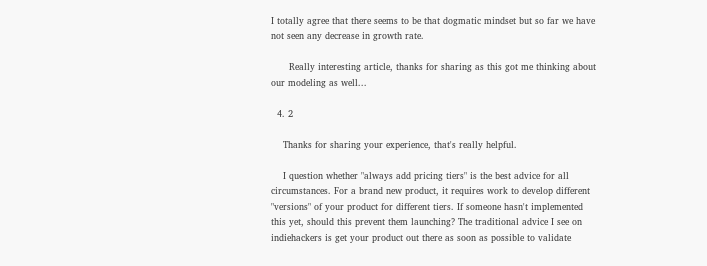I totally agree that there seems to be that dogmatic mindset but so far we have not seen any decrease in growth rate.

      Really interesting article, thanks for sharing as this got me thinking about our modeling as well...

  4. 2

    Thanks for sharing your experience, that's really helpful.

    I question whether "always add pricing tiers" is the best advice for all circumstances. For a brand new product, it requires work to develop different "versions" of your product for different tiers. If someone hasn't implemented this yet, should this prevent them launching? The traditional advice I see on indiehackers is get your product out there as soon as possible to validate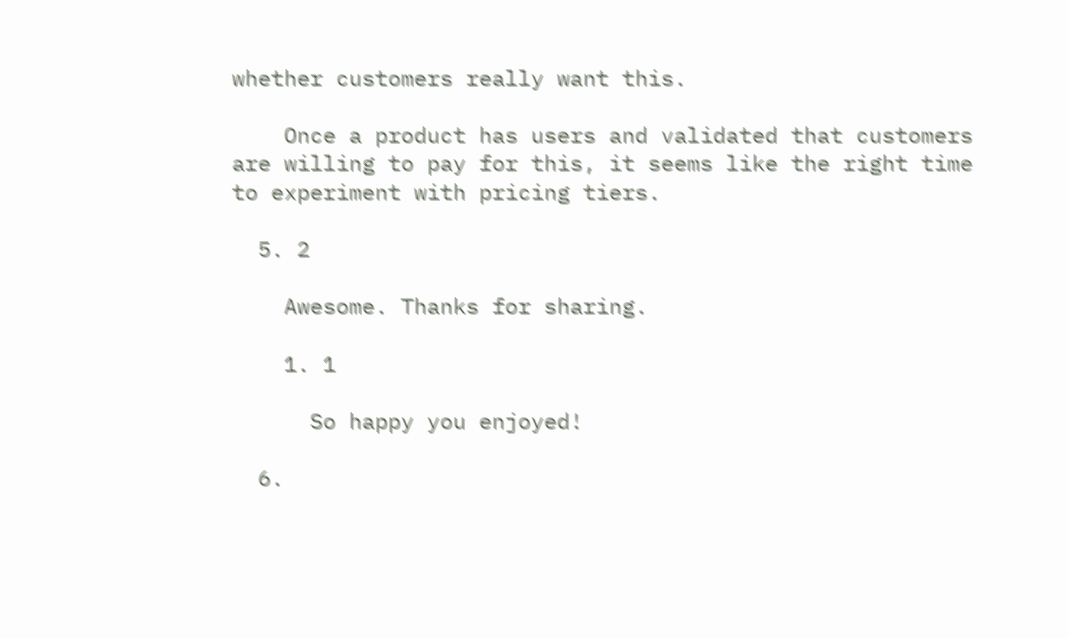whether customers really want this.

    Once a product has users and validated that customers are willing to pay for this, it seems like the right time to experiment with pricing tiers.

  5. 2

    Awesome. Thanks for sharing.

    1. 1

      So happy you enjoyed!

  6.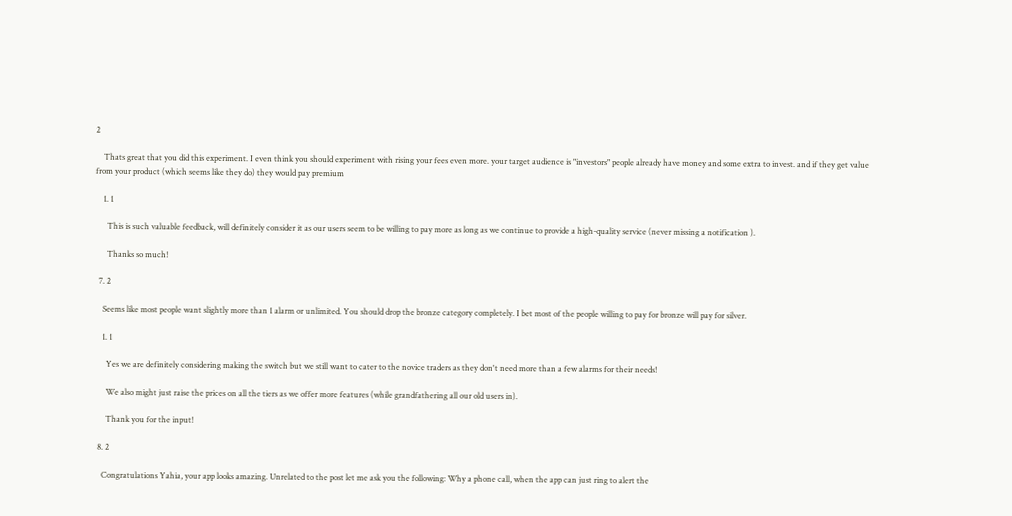2

    Thats great that you did this experiment. I even think you should experiment with rising your fees even more. your target audience is "investors" people already have money and some extra to invest. and if they get value from your product (which seems like they do) they would pay premium

    1. 1

      This is such valuable feedback, will definitely consider it as our users seem to be willing to pay more as long as we continue to provide a high-quality service (never missing a notification ).

      Thanks so much!

  7. 2

    Seems like most people want slightly more than 1 alarm or unlimited. You should drop the bronze category completely. I bet most of the people willing to pay for bronze will pay for silver.

    1. 1

      Yes we are definitely considering making the switch but we still want to cater to the novice traders as they don't need more than a few alarms for their needs!

      We also might just raise the prices on all the tiers as we offer more features (while grandfathering all our old users in).

      Thank you for the input!

  8. 2

    Congratulations Yahia, your app looks amazing. Unrelated to the post let me ask you the following: Why a phone call, when the app can just ring to alert the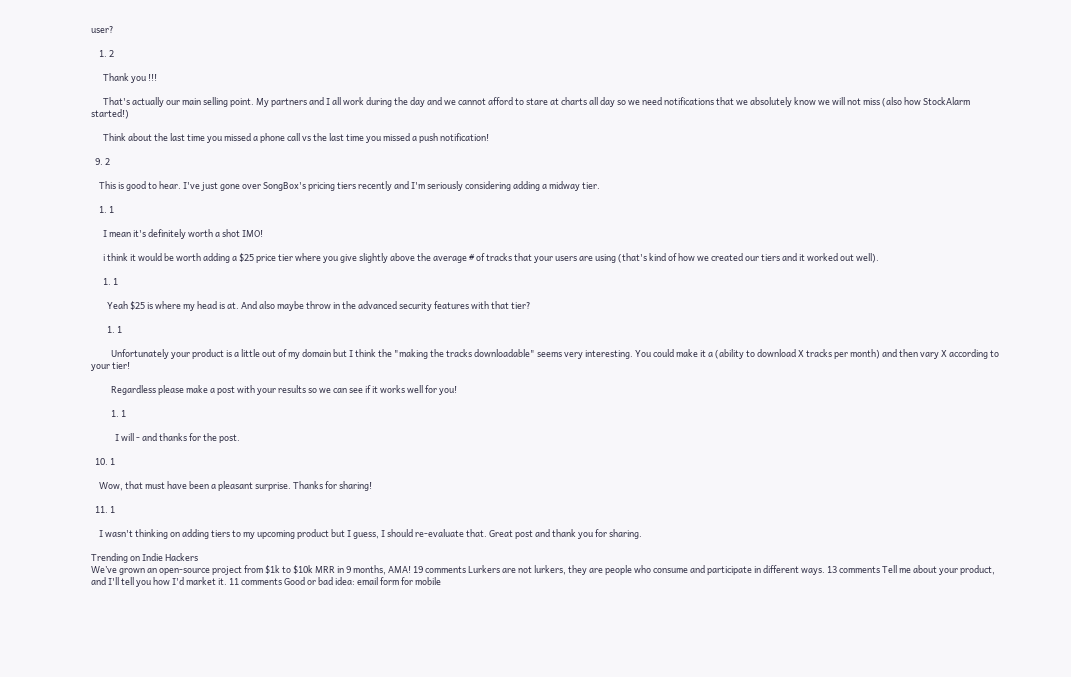user?

    1. 2

      Thank you !!!

      That's actually our main selling point. My partners and I all work during the day and we cannot afford to stare at charts all day so we need notifications that we absolutely know we will not miss (also how StockAlarm started!)

      Think about the last time you missed a phone call vs the last time you missed a push notification!

  9. 2

    This is good to hear. I've just gone over SongBox's pricing tiers recently and I'm seriously considering adding a midway tier.

    1. 1

      I mean it's definitely worth a shot IMO!

      i think it would be worth adding a $25 price tier where you give slightly above the average # of tracks that your users are using (that's kind of how we created our tiers and it worked out well).

      1. 1

        Yeah $25 is where my head is at. And also maybe throw in the advanced security features with that tier?

        1. 1

          Unfortunately your product is a little out of my domain but I think the "making the tracks downloadable" seems very interesting. You could make it a (ability to download X tracks per month) and then vary X according to your tier!

          Regardless please make a post with your results so we can see if it works well for you!

          1. 1

            I will - and thanks for the post.

  10. 1

    Wow, that must have been a pleasant surprise. Thanks for sharing!

  11. 1

    I wasn't thinking on adding tiers to my upcoming product but I guess, I should re-evaluate that. Great post and thank you for sharing.

Trending on Indie Hackers
We’ve grown an open-source project from $1k to $10k MRR in 9 months, AMA! 19 comments Lurkers are not lurkers, they are people who consume and participate in different ways. 13 comments Tell me about your product, and I'll tell you how I'd market it. 11 comments Good or bad idea: email form for mobile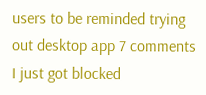users to be reminded trying out desktop app 7 comments I just got blocked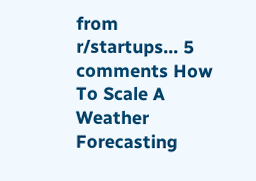from r/startups... 5 comments How To Scale A Weather Forecasting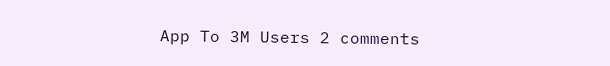App To 3M Users 2 comments